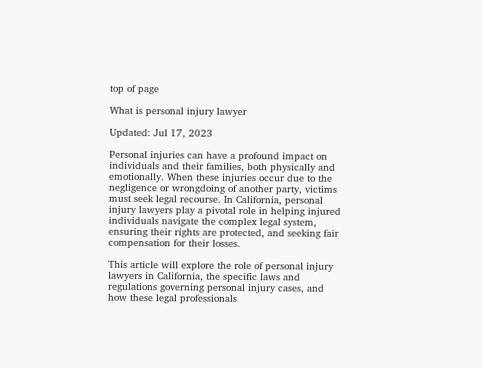top of page

What is personal injury lawyer

Updated: Jul 17, 2023

Personal injuries can have a profound impact on individuals and their families, both physically and emotionally. When these injuries occur due to the negligence or wrongdoing of another party, victims must seek legal recourse. In California, personal injury lawyers play a pivotal role in helping injured individuals navigate the complex legal system, ensuring their rights are protected, and seeking fair compensation for their losses.

This article will explore the role of personal injury lawyers in California, the specific laws and regulations governing personal injury cases, and how these legal professionals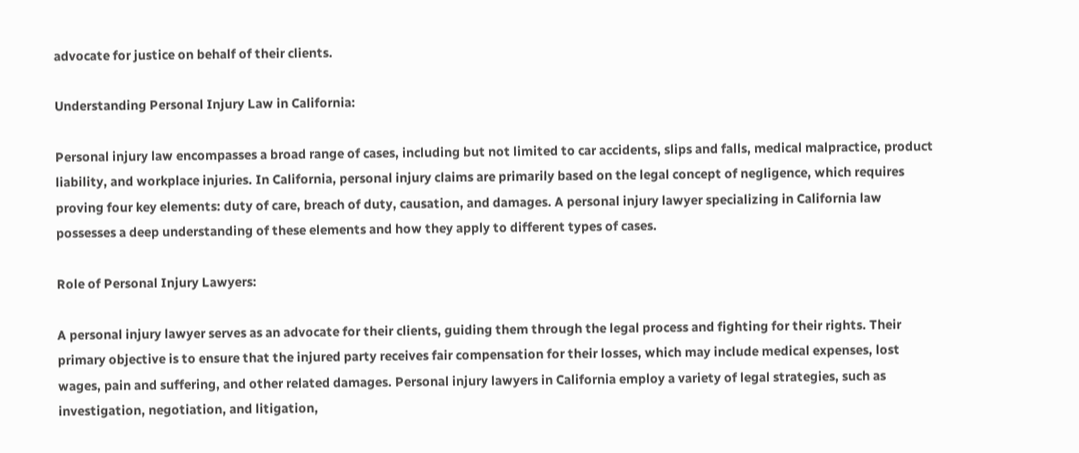advocate for justice on behalf of their clients.

Understanding Personal Injury Law in California:

Personal injury law encompasses a broad range of cases, including but not limited to car accidents, slips and falls, medical malpractice, product liability, and workplace injuries. In California, personal injury claims are primarily based on the legal concept of negligence, which requires proving four key elements: duty of care, breach of duty, causation, and damages. A personal injury lawyer specializing in California law possesses a deep understanding of these elements and how they apply to different types of cases.

Role of Personal Injury Lawyers:

A personal injury lawyer serves as an advocate for their clients, guiding them through the legal process and fighting for their rights. Their primary objective is to ensure that the injured party receives fair compensation for their losses, which may include medical expenses, lost wages, pain and suffering, and other related damages. Personal injury lawyers in California employ a variety of legal strategies, such as investigation, negotiation, and litigation,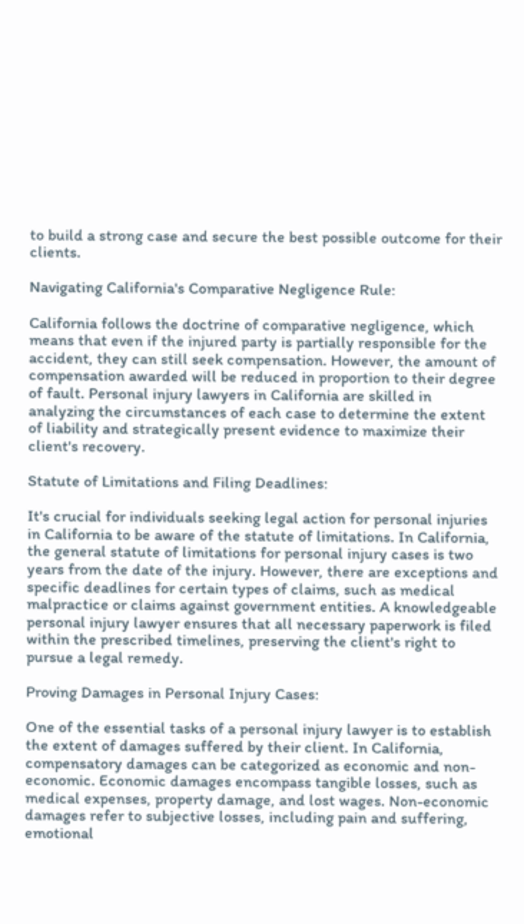to build a strong case and secure the best possible outcome for their clients.

Navigating California's Comparative Negligence Rule:

California follows the doctrine of comparative negligence, which means that even if the injured party is partially responsible for the accident, they can still seek compensation. However, the amount of compensation awarded will be reduced in proportion to their degree of fault. Personal injury lawyers in California are skilled in analyzing the circumstances of each case to determine the extent of liability and strategically present evidence to maximize their client's recovery.

Statute of Limitations and Filing Deadlines:

It's crucial for individuals seeking legal action for personal injuries in California to be aware of the statute of limitations. In California, the general statute of limitations for personal injury cases is two years from the date of the injury. However, there are exceptions and specific deadlines for certain types of claims, such as medical malpractice or claims against government entities. A knowledgeable personal injury lawyer ensures that all necessary paperwork is filed within the prescribed timelines, preserving the client's right to pursue a legal remedy.

Proving Damages in Personal Injury Cases:

One of the essential tasks of a personal injury lawyer is to establish the extent of damages suffered by their client. In California, compensatory damages can be categorized as economic and non-economic. Economic damages encompass tangible losses, such as medical expenses, property damage, and lost wages. Non-economic damages refer to subjective losses, including pain and suffering, emotional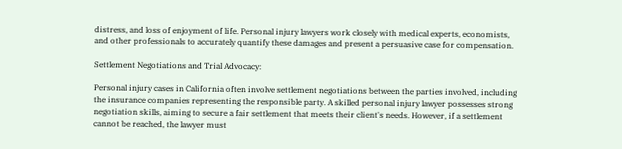distress, and loss of enjoyment of life. Personal injury lawyers work closely with medical experts, economists, and other professionals to accurately quantify these damages and present a persuasive case for compensation.

Settlement Negotiations and Trial Advocacy:

Personal injury cases in California often involve settlement negotiations between the parties involved, including the insurance companies representing the responsible party. A skilled personal injury lawyer possesses strong negotiation skills, aiming to secure a fair settlement that meets their client's needs. However, if a settlement cannot be reached, the lawyer must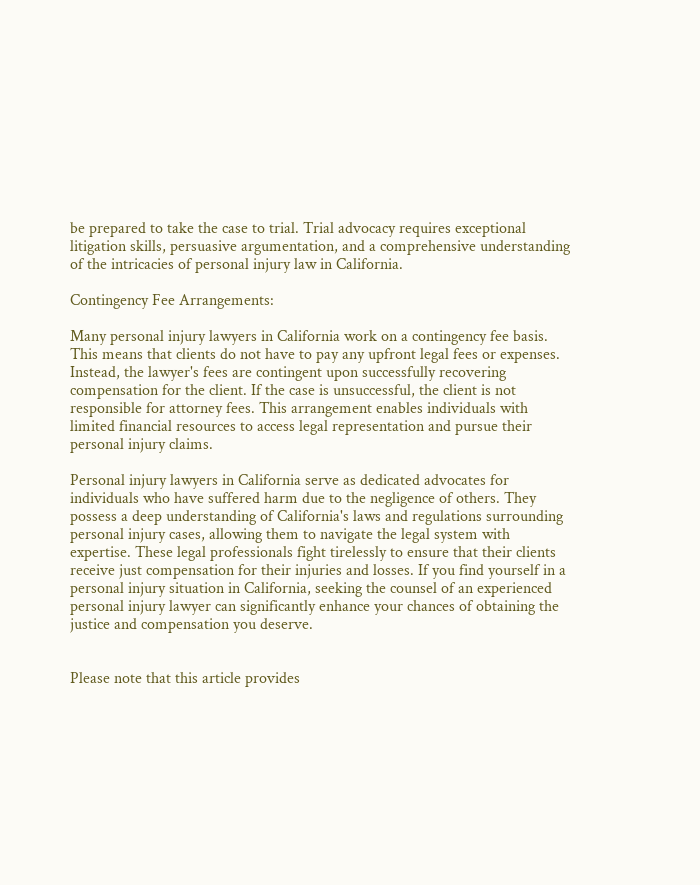be prepared to take the case to trial. Trial advocacy requires exceptional litigation skills, persuasive argumentation, and a comprehensive understanding of the intricacies of personal injury law in California.

Contingency Fee Arrangements:

Many personal injury lawyers in California work on a contingency fee basis. This means that clients do not have to pay any upfront legal fees or expenses. Instead, the lawyer's fees are contingent upon successfully recovering compensation for the client. If the case is unsuccessful, the client is not responsible for attorney fees. This arrangement enables individuals with limited financial resources to access legal representation and pursue their personal injury claims.

Personal injury lawyers in California serve as dedicated advocates for individuals who have suffered harm due to the negligence of others. They possess a deep understanding of California's laws and regulations surrounding personal injury cases, allowing them to navigate the legal system with expertise. These legal professionals fight tirelessly to ensure that their clients receive just compensation for their injuries and losses. If you find yourself in a personal injury situation in California, seeking the counsel of an experienced personal injury lawyer can significantly enhance your chances of obtaining the justice and compensation you deserve.


Please note that this article provides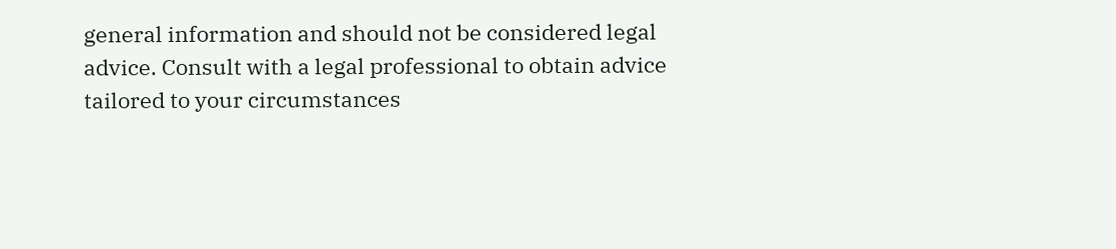general information and should not be considered legal advice. Consult with a legal professional to obtain advice tailored to your circumstances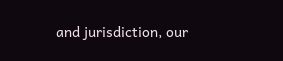and jurisdiction, our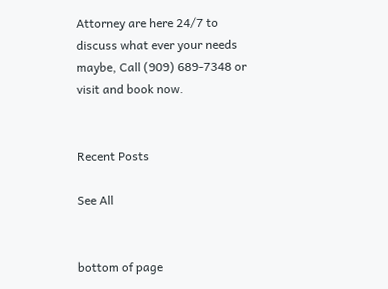Attorney are here 24/7 to discuss what ever your needs maybe, Call (909) 689-7348 or visit and book now.


Recent Posts

See All


bottom of page